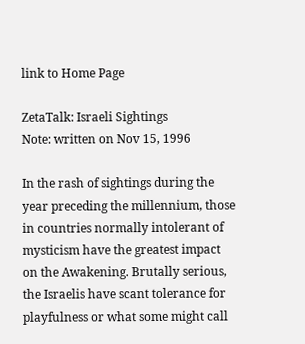link to Home Page

ZetaTalk: Israeli Sightings
Note: written on Nov 15, 1996

In the rash of sightings during the year preceding the millennium, those in countries normally intolerant of mysticism have the greatest impact on the Awakening. Brutally serious, the Israelis have scant tolerance for playfulness or what some might call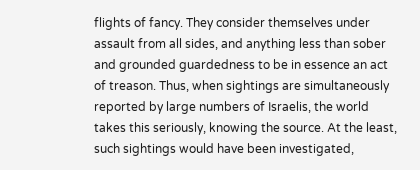flights of fancy. They consider themselves under assault from all sides, and anything less than sober and grounded guardedness to be in essence an act of treason. Thus, when sightings are simultaneously reported by large numbers of Israelis, the world takes this seriously, knowing the source. At the least, such sightings would have been investigated,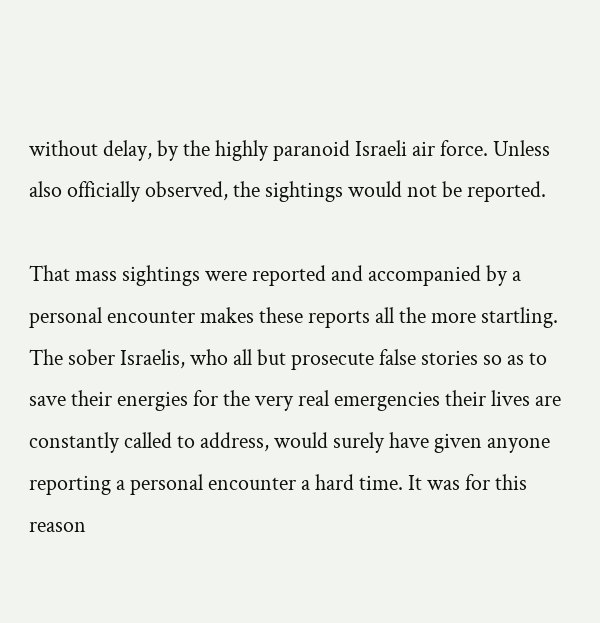without delay, by the highly paranoid Israeli air force. Unless also officially observed, the sightings would not be reported.

That mass sightings were reported and accompanied by a personal encounter makes these reports all the more startling. The sober Israelis, who all but prosecute false stories so as to save their energies for the very real emergencies their lives are constantly called to address, would surely have given anyone reporting a personal encounter a hard time. It was for this reason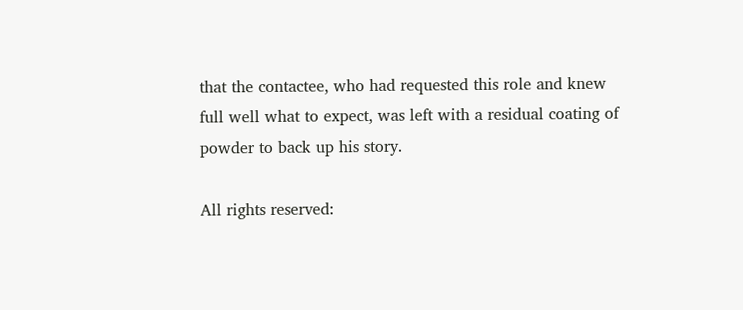that the contactee, who had requested this role and knew full well what to expect, was left with a residual coating of powder to back up his story.

All rights reserved: